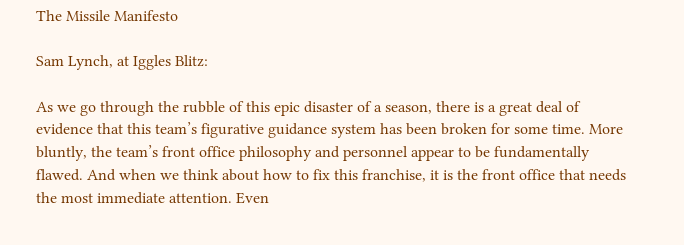The Missile Manifesto

Sam Lynch, at Iggles Blitz:

As we go through the rubble of this epic disaster of a season, there is a great deal of evidence that this team’s figurative guidance system has been broken for some time. More bluntly, the team’s front office philosophy and personnel appear to be fundamentally flawed. And when we think about how to fix this franchise, it is the front office that needs the most immediate attention. Even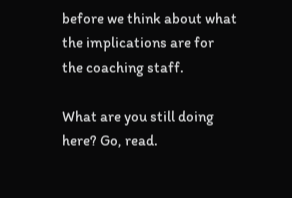before we think about what the implications are for the coaching staff.

What are you still doing here? Go, read.